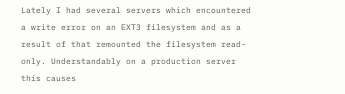Lately I had several servers which encountered a write error on an EXT3 filesystem and as a result of that remounted the filesystem read-only. Understandably on a production server this causes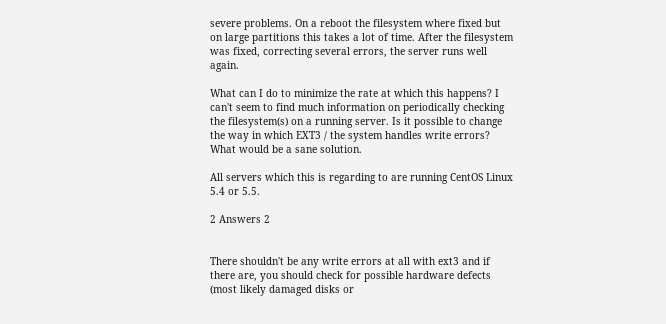severe problems. On a reboot the filesystem where fixed but on large partitions this takes a lot of time. After the filesystem was fixed, correcting several errors, the server runs well again.

What can I do to minimize the rate at which this happens? I can't seem to find much information on periodically checking the filesystem(s) on a running server. Is it possible to change the way in which EXT3 / the system handles write errors? What would be a sane solution.

All servers which this is regarding to are running CentOS Linux 5.4 or 5.5.

2 Answers 2


There shouldn't be any write errors at all with ext3 and if there are, you should check for possible hardware defects (most likely damaged disks or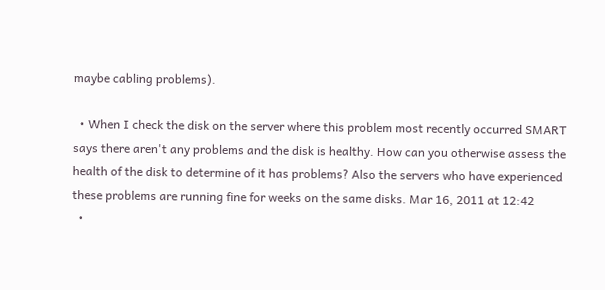maybe cabling problems).

  • When I check the disk on the server where this problem most recently occurred SMART says there aren't any problems and the disk is healthy. How can you otherwise assess the health of the disk to determine of it has problems? Also the servers who have experienced these problems are running fine for weeks on the same disks. Mar 16, 2011 at 12:42
  •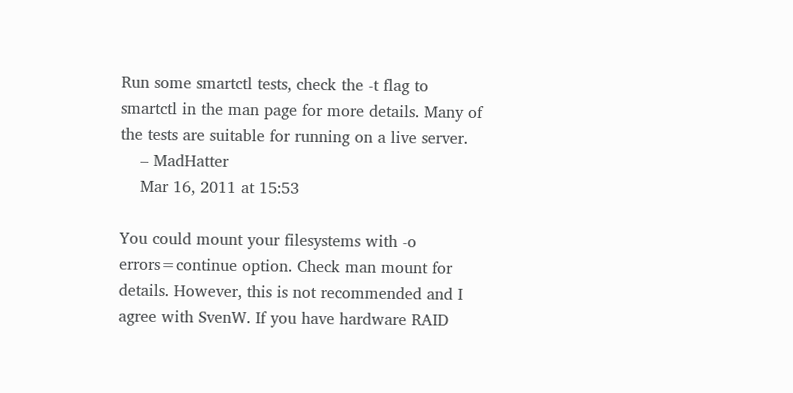Run some smartctl tests, check the -t flag to smartctl in the man page for more details. Many of the tests are suitable for running on a live server.
    – MadHatter
    Mar 16, 2011 at 15:53

You could mount your filesystems with -o errors=continue option. Check man mount for details. However, this is not recommended and I agree with SvenW. If you have hardware RAID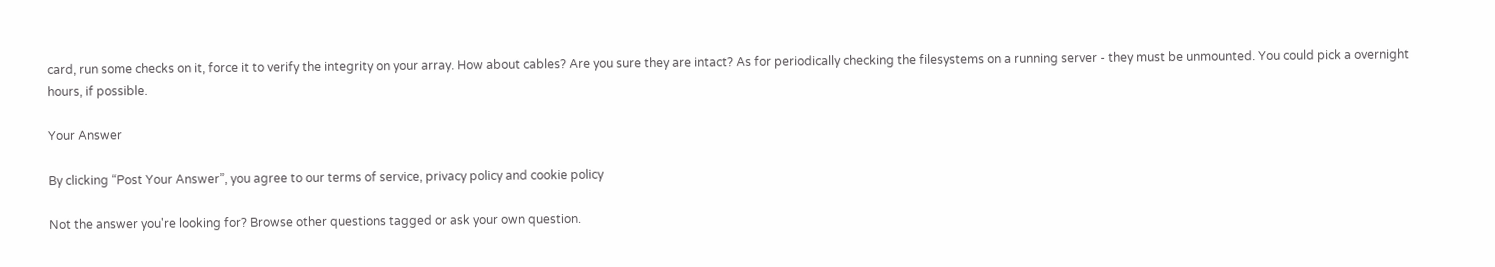card, run some checks on it, force it to verify the integrity on your array. How about cables? Are you sure they are intact? As for periodically checking the filesystems on a running server - they must be unmounted. You could pick a overnight hours, if possible.

Your Answer

By clicking “Post Your Answer”, you agree to our terms of service, privacy policy and cookie policy

Not the answer you're looking for? Browse other questions tagged or ask your own question.